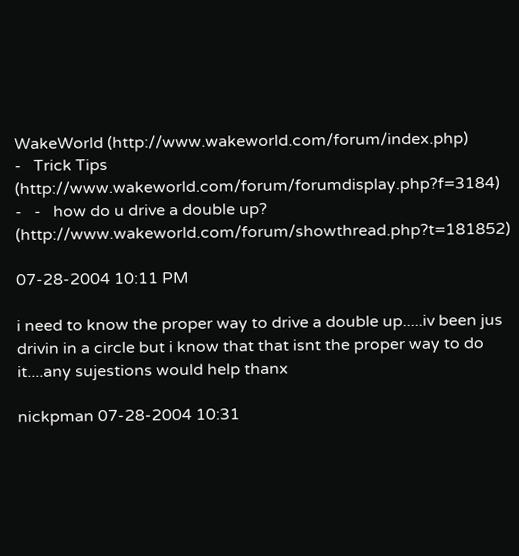WakeWorld (http://www.wakeworld.com/forum/index.php)
-   Trick Tips (http://www.wakeworld.com/forum/forumdisplay.php?f=3184)
-   -   how do u drive a double up? (http://www.wakeworld.com/forum/showthread.php?t=181852)

07-28-2004 10:11 PM

i need to know the proper way to drive a double up.....iv been jus drivin in a circle but i know that that isnt the proper way to do it....any sujestions would help thanx

nickpman 07-28-2004 10:31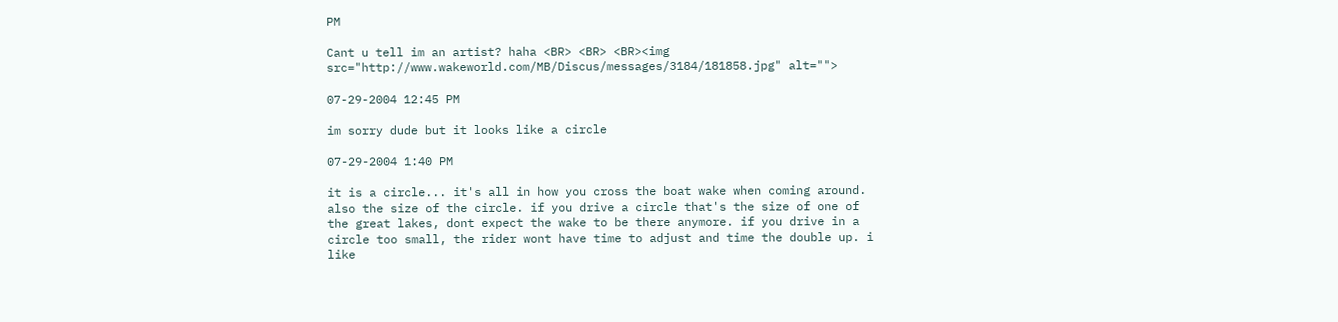PM

Cant u tell im an artist? haha <BR> <BR> <BR><img src="http://www.wakeworld.com/MB/Discus/messages/3184/181858.jpg" alt="">

07-29-2004 12:45 PM

im sorry dude but it looks like a circle

07-29-2004 1:40 PM

it is a circle... it's all in how you cross the boat wake when coming around. also the size of the circle. if you drive a circle that's the size of one of the great lakes, dont expect the wake to be there anymore. if you drive in a circle too small, the rider wont have time to adjust and time the double up. i like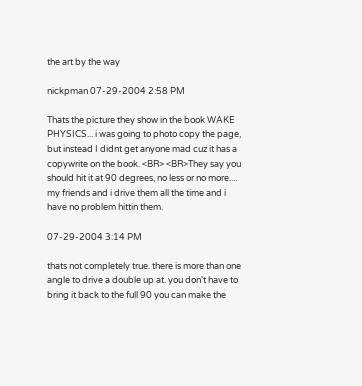the art by the way

nickpman 07-29-2004 2:58 PM

Thats the picture they show in the book WAKE PHYSICS... i was going to photo copy the page, but instead I didnt get anyone mad cuz it has a copywrite on the book. <BR> <BR>They say you should hit it at 90 degrees, no less or no more.... my friends and i drive them all the time and i have no problem hittin them.

07-29-2004 3:14 PM

thats not completely true. there is more than one angle to drive a double up at. you don't have to bring it back to the full 90 you can make the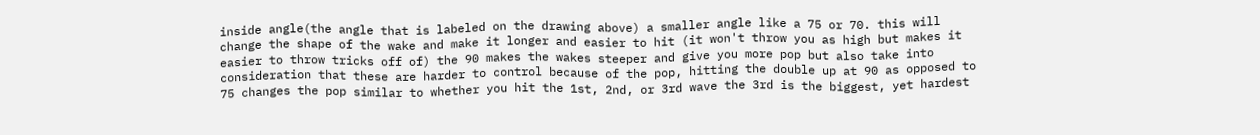inside angle(the angle that is labeled on the drawing above) a smaller angle like a 75 or 70. this will change the shape of the wake and make it longer and easier to hit (it won't throw you as high but makes it easier to throw tricks off of) the 90 makes the wakes steeper and give you more pop but also take into consideration that these are harder to control because of the pop, hitting the double up at 90 as opposed to 75 changes the pop similar to whether you hit the 1st, 2nd, or 3rd wave the 3rd is the biggest, yet hardest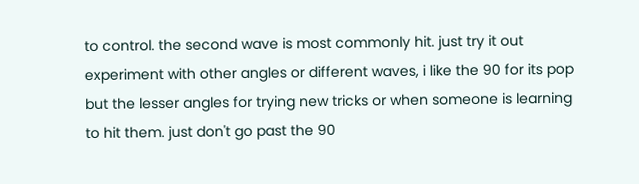to control. the second wave is most commonly hit. just try it out experiment with other angles or different waves, i like the 90 for its pop but the lesser angles for trying new tricks or when someone is learning to hit them. just don't go past the 90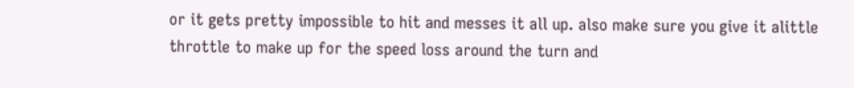or it gets pretty impossible to hit and messes it all up. also make sure you give it alittle throttle to make up for the speed loss around the turn and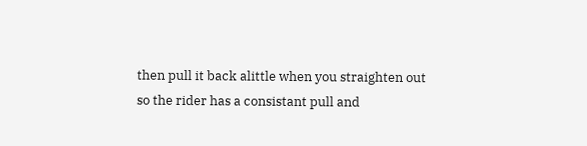then pull it back alittle when you straighten out so the rider has a consistant pull and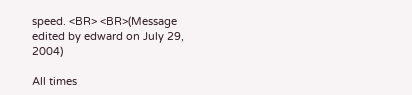speed. <BR> <BR>(Message edited by edward on July 29, 2004)

All times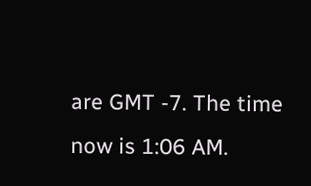are GMT -7. The time now is 1:06 AM.